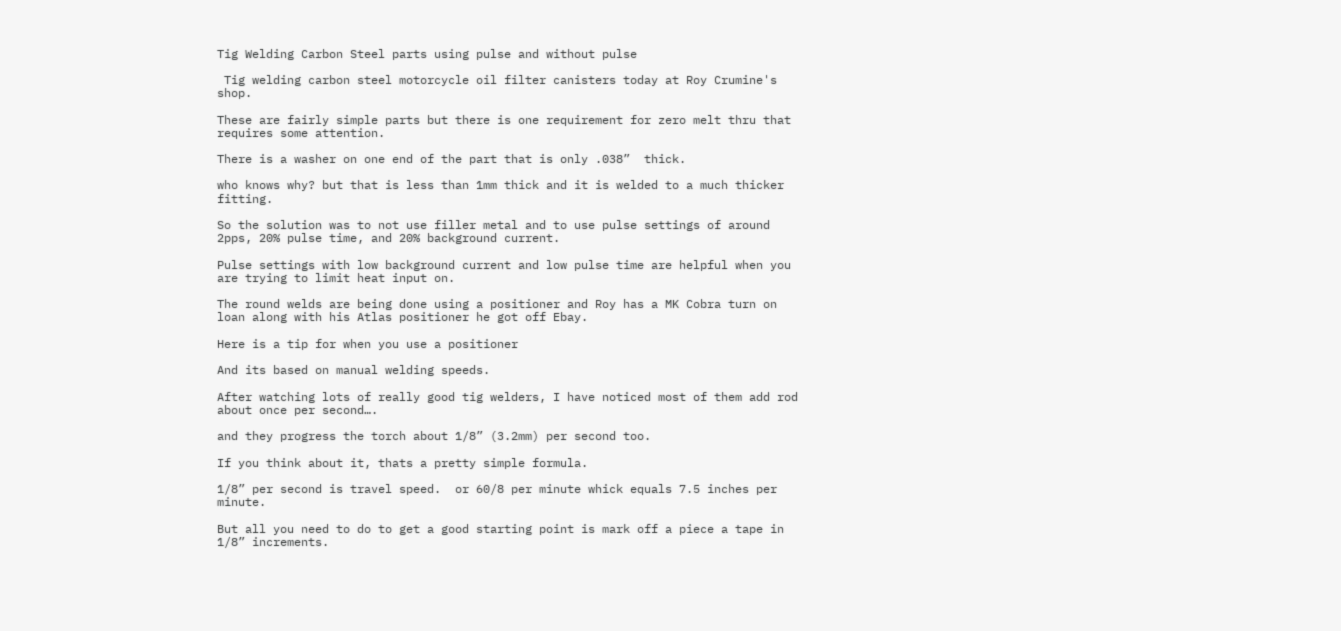Tig Welding Carbon Steel parts using pulse and without pulse

 Tig welding carbon steel motorcycle oil filter canisters today at Roy Crumine's shop.

These are fairly simple parts but there is one requirement for zero melt thru that requires some attention.

There is a washer on one end of the part that is only .038”  thick.

who knows why? but that is less than 1mm thick and it is welded to a much thicker fitting.

So the solution was to not use filler metal and to use pulse settings of around 2pps, 20% pulse time, and 20% background current.

Pulse settings with low background current and low pulse time are helpful when you are trying to limit heat input on.

The round welds are being done using a positioner and Roy has a MK Cobra turn on loan along with his Atlas positioner he got off Ebay.

Here is a tip for when you use a positioner

And its based on manual welding speeds.

After watching lots of really good tig welders, I have noticed most of them add rod about once per second….

and they progress the torch about 1/8” (3.2mm) per second too.

If you think about it, thats a pretty simple formula.

1/8” per second is travel speed.  or 60/8 per minute whick equals 7.5 inches per minute.

But all you need to do to get a good starting point is mark off a piece a tape in 1/8” increments.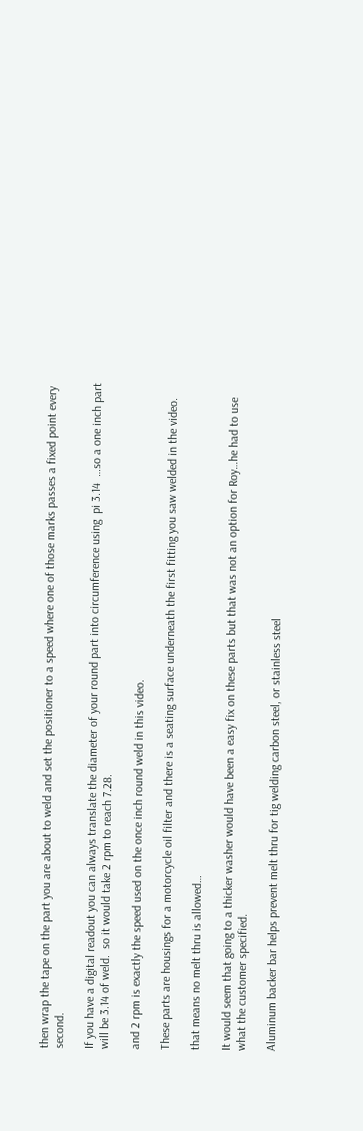then wrap the tape on the part you are about to weld and set the positioner to a speed where one of those marks passes a fixed point every second.

If you have a digital readout you can always translate the diameter of your round part into circumference using  pi 3.14  …so a one inch part will be 3.14 of weld.  so it would take 2 rpm to reach 7.28.

and 2 rpm is exactly the speed used on the once inch round weld in this video.

These parts are housings for a motorcycle oil filter and there is a seating surface underneath the first fitting you saw welded in the video.

that means no melt thru is allowed…

It would seem that going to a thicker washer would have been a easy fix on these parts but that was not an option for Roy…he had to use what the customer specified.

Aluminum backer bar helps prevent melt thru for tig welding carbon steel, or stainless steel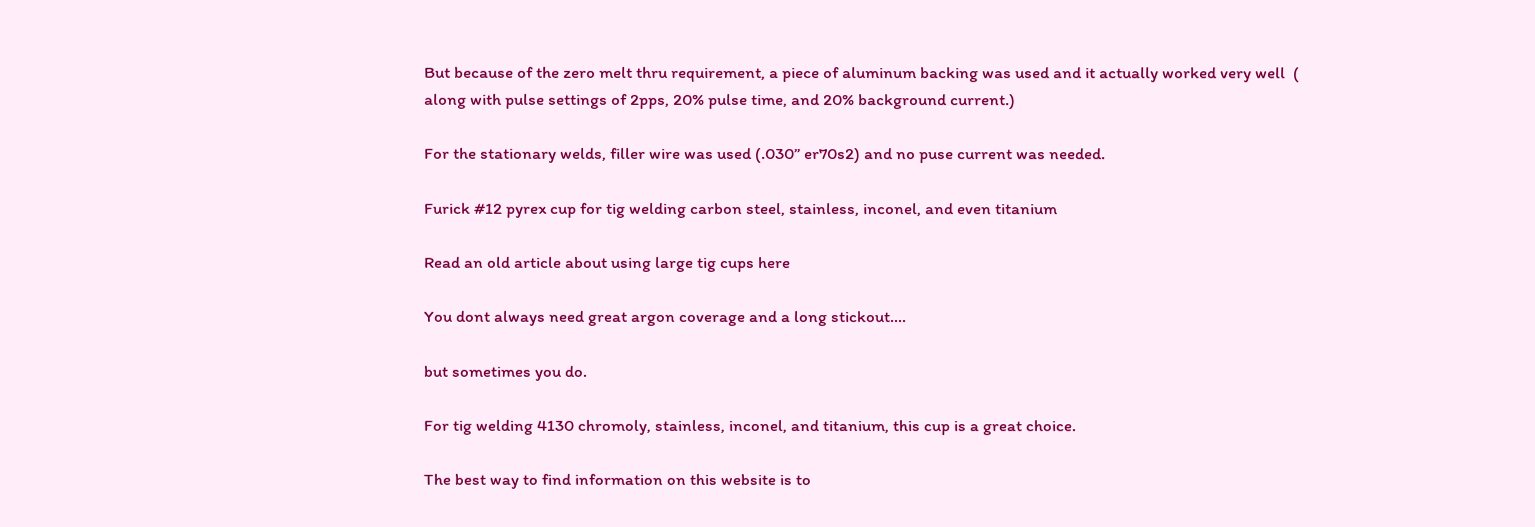But because of the zero melt thru requirement, a piece of aluminum backing was used and it actually worked very well  ( along with pulse settings of 2pps, 20% pulse time, and 20% background current.)

For the stationary welds, filler wire was used (.030” er70s2) and no puse current was needed.

Furick #12 pyrex cup for tig welding carbon steel, stainless, inconel, and even titanium

Read an old article about using large tig cups here

You dont always need great argon coverage and a long stickout....

but sometimes you do.

For tig welding 4130 chromoly, stainless, inconel, and titanium, this cup is a great choice.

The best way to find information on this website is to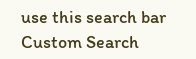use this search bar
Custom Search